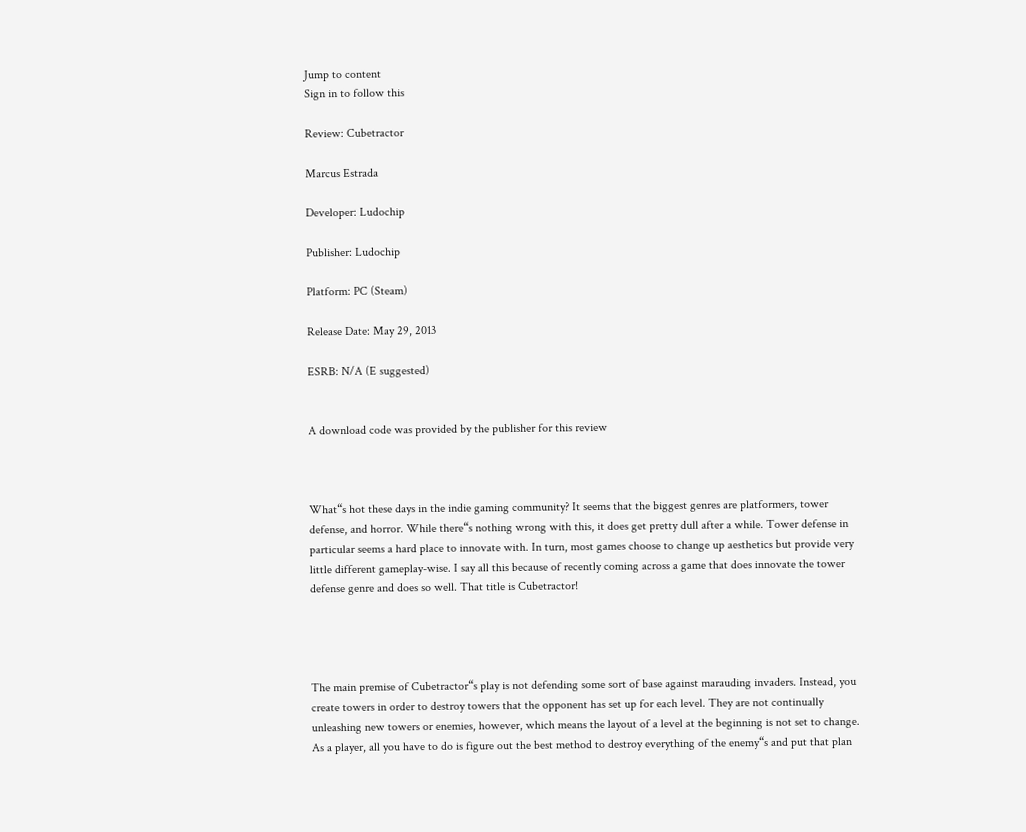Jump to content
Sign in to follow this

Review: Cubetractor

Marcus Estrada

Developer: Ludochip

Publisher: Ludochip

Platform: PC (Steam)

Release Date: May 29, 2013

ESRB: N/A (E suggested)


A download code was provided by the publisher for this review



What“s hot these days in the indie gaming community? It seems that the biggest genres are platformers, tower defense, and horror. While there“s nothing wrong with this, it does get pretty dull after a while. Tower defense in particular seems a hard place to innovate with. In turn, most games choose to change up aesthetics but provide very little different gameplay-wise. I say all this because of recently coming across a game that does innovate the tower defense genre and does so well. That title is Cubetractor!




The main premise of Cubetractor“s play is not defending some sort of base against marauding invaders. Instead, you create towers in order to destroy towers that the opponent has set up for each level. They are not continually unleashing new towers or enemies, however, which means the layout of a level at the beginning is not set to change. As a player, all you have to do is figure out the best method to destroy everything of the enemy“s and put that plan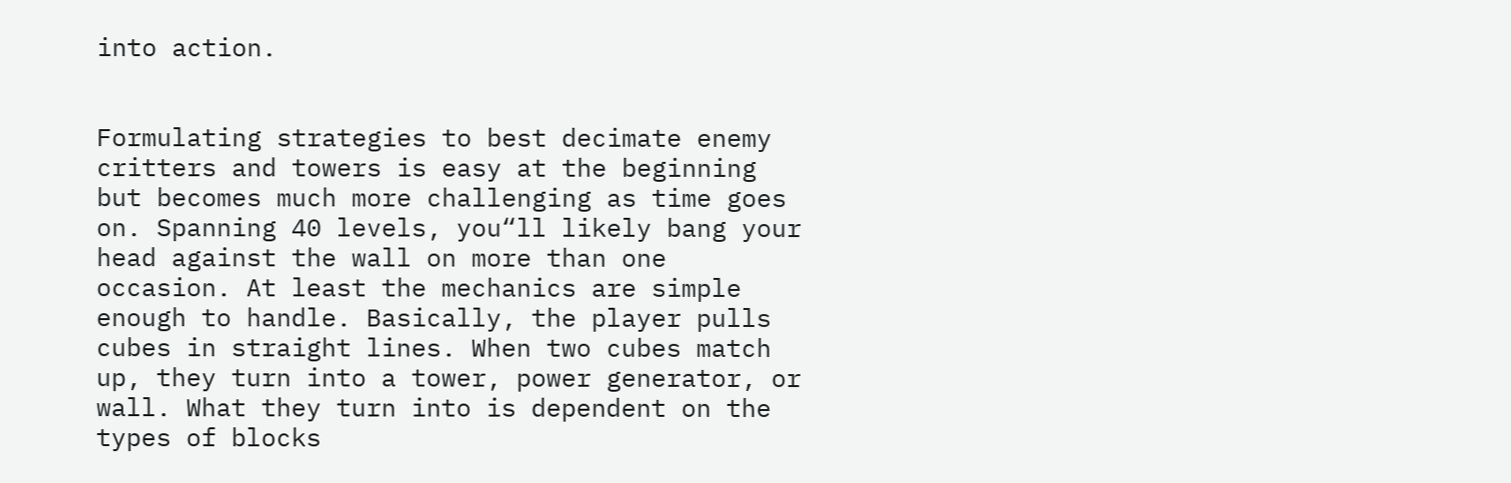into action.


Formulating strategies to best decimate enemy critters and towers is easy at the beginning but becomes much more challenging as time goes on. Spanning 40 levels, you“ll likely bang your head against the wall on more than one occasion. At least the mechanics are simple enough to handle. Basically, the player pulls cubes in straight lines. When two cubes match up, they turn into a tower, power generator, or wall. What they turn into is dependent on the types of blocks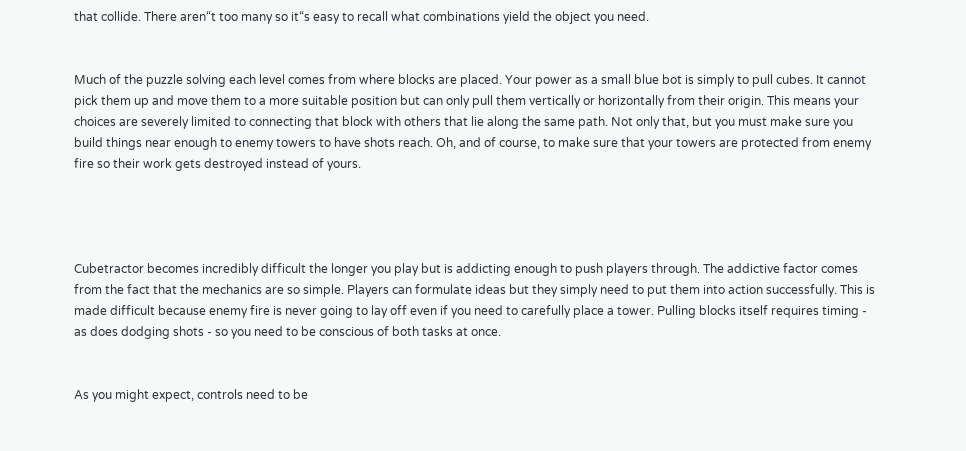that collide. There aren“t too many so it“s easy to recall what combinations yield the object you need.


Much of the puzzle solving each level comes from where blocks are placed. Your power as a small blue bot is simply to pull cubes. It cannot pick them up and move them to a more suitable position but can only pull them vertically or horizontally from their origin. This means your choices are severely limited to connecting that block with others that lie along the same path. Not only that, but you must make sure you build things near enough to enemy towers to have shots reach. Oh, and of course, to make sure that your towers are protected from enemy fire so their work gets destroyed instead of yours.




Cubetractor becomes incredibly difficult the longer you play but is addicting enough to push players through. The addictive factor comes from the fact that the mechanics are so simple. Players can formulate ideas but they simply need to put them into action successfully. This is made difficult because enemy fire is never going to lay off even if you need to carefully place a tower. Pulling blocks itself requires timing - as does dodging shots - so you need to be conscious of both tasks at once.


As you might expect, controls need to be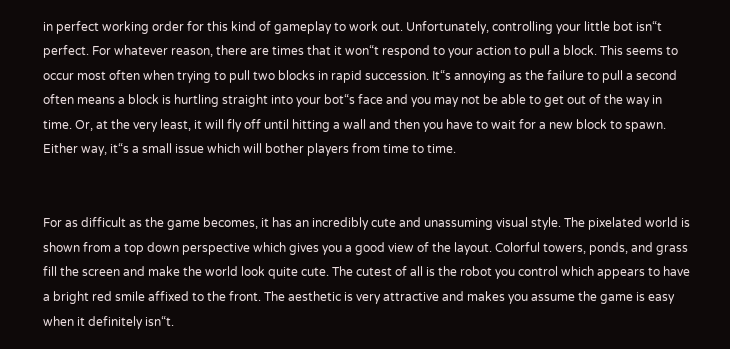in perfect working order for this kind of gameplay to work out. Unfortunately, controlling your little bot isn“t perfect. For whatever reason, there are times that it won“t respond to your action to pull a block. This seems to occur most often when trying to pull two blocks in rapid succession. It“s annoying as the failure to pull a second often means a block is hurtling straight into your bot“s face and you may not be able to get out of the way in time. Or, at the very least, it will fly off until hitting a wall and then you have to wait for a new block to spawn. Either way, it“s a small issue which will bother players from time to time.


For as difficult as the game becomes, it has an incredibly cute and unassuming visual style. The pixelated world is shown from a top down perspective which gives you a good view of the layout. Colorful towers, ponds, and grass fill the screen and make the world look quite cute. The cutest of all is the robot you control which appears to have a bright red smile affixed to the front. The aesthetic is very attractive and makes you assume the game is easy when it definitely isn“t.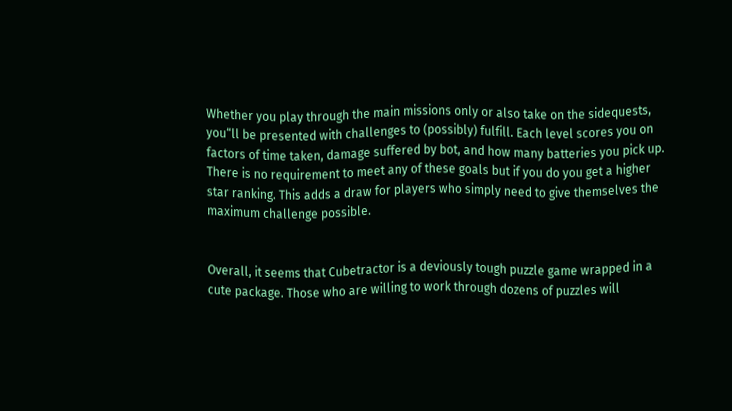Whether you play through the main missions only or also take on the sidequests, you“ll be presented with challenges to (possibly) fulfill. Each level scores you on factors of time taken, damage suffered by bot, and how many batteries you pick up. There is no requirement to meet any of these goals but if you do you get a higher star ranking. This adds a draw for players who simply need to give themselves the maximum challenge possible.


Overall, it seems that Cubetractor is a deviously tough puzzle game wrapped in a cute package. Those who are willing to work through dozens of puzzles will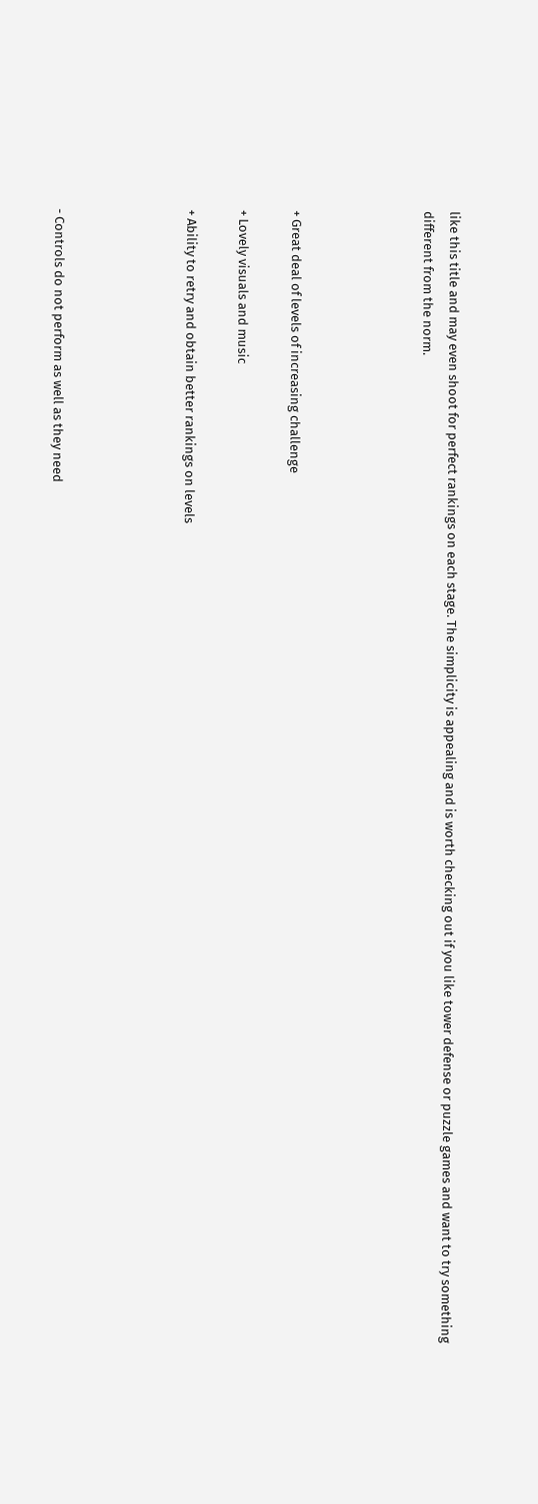like this title and may even shoot for perfect rankings on each stage. The simplicity is appealing and is worth checking out if you like tower defense or puzzle games and want to try something different from the norm.




+ Great deal of levels of increasing challenge

+ Lovely visuals and music

+ Ability to retry and obtain better rankings on levels




- Controls do not perform as well as they need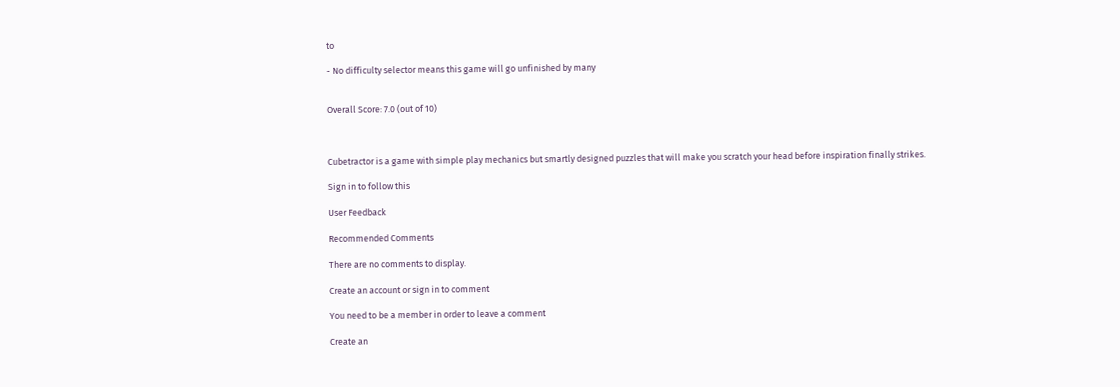to

- No difficulty selector means this game will go unfinished by many


Overall Score: 7.0 (out of 10)



Cubetractor is a game with simple play mechanics but smartly designed puzzles that will make you scratch your head before inspiration finally strikes.

Sign in to follow this

User Feedback

Recommended Comments

There are no comments to display.

Create an account or sign in to comment

You need to be a member in order to leave a comment

Create an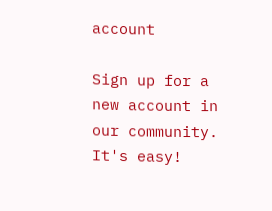account

Sign up for a new account in our community. It's easy!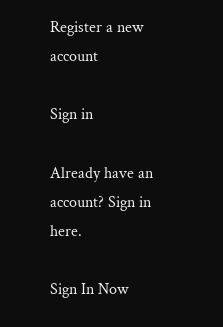Register a new account

Sign in

Already have an account? Sign in here.

Sign In Now